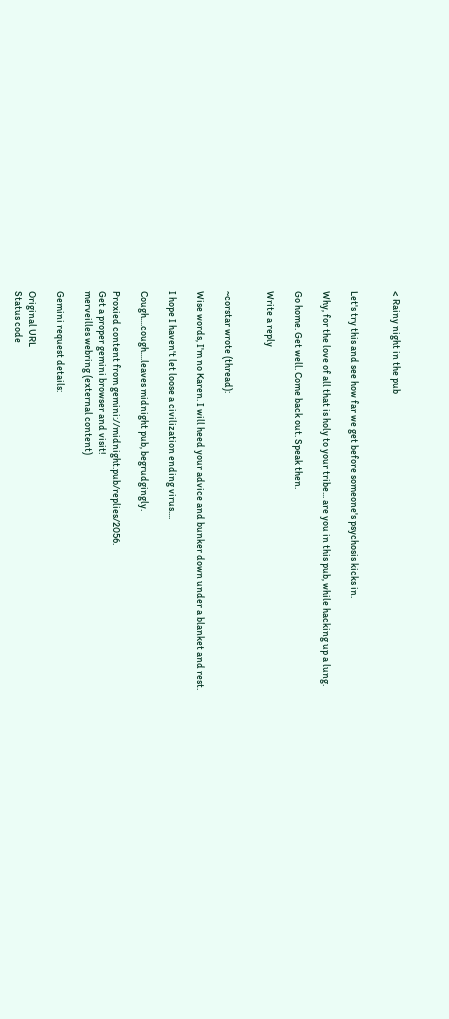< Rainy night in the pub


Let's try this and see how far we get before someone's psychosis kicks in.

Why, for the love of all that is holy to your tribe... are you in this pub, while hacking up a lung.

Go home. Get well. Come back out. Speak then.

Write a reply


~corstar wrote (thread):

Wise words, I'm no Karen. I will heed your advice and bunker down under a blanket and rest.

I hope I haven't let loose a civilization ending virus....

Cough....cough....leaves midnight pub, begrudgingly.

Proxied content from gemini://midnight.pub/replies/2056.
Get a proper gemini browser and visit!
merveilles webring (external content)

Gemini request details:

Original URL
Status code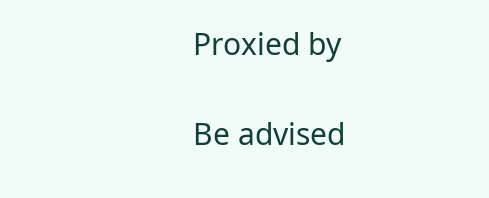Proxied by

Be advised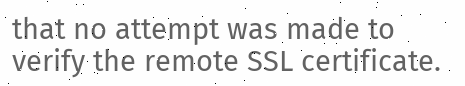that no attempt was made to verify the remote SSL certificate.